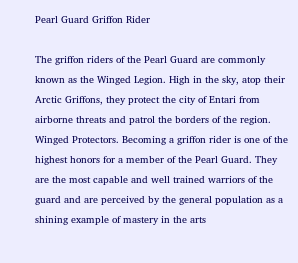Pearl Guard Griffon Rider

The griffon riders of the Pearl Guard are commonly known as the Winged Legion. High in the sky, atop their Arctic Griffons, they protect the city of Entari from airborne threats and patrol the borders of the region.   Winged Protectors. Becoming a griffon rider is one of the highest honors for a member of the Pearl Guard. They are the most capable and well trained warriors of the guard and are perceived by the general population as a shining example of mastery in the arts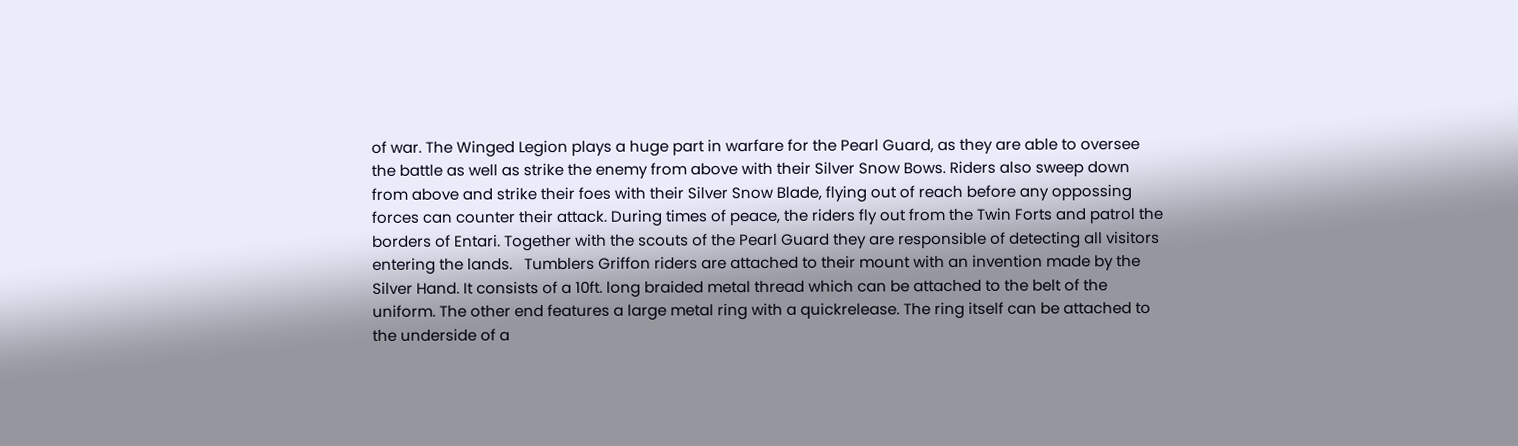of war. The Winged Legion plays a huge part in warfare for the Pearl Guard, as they are able to oversee the battle as well as strike the enemy from above with their Silver Snow Bows. Riders also sweep down from above and strike their foes with their Silver Snow Blade, flying out of reach before any oppossing forces can counter their attack. During times of peace, the riders fly out from the Twin Forts and patrol the borders of Entari. Together with the scouts of the Pearl Guard they are responsible of detecting all visitors entering the lands.   Tumblers Griffon riders are attached to their mount with an invention made by the Silver Hand. It consists of a 10ft. long braided metal thread which can be attached to the belt of the uniform. The other end features a large metal ring with a quickrelease. The ring itself can be attached to the underside of a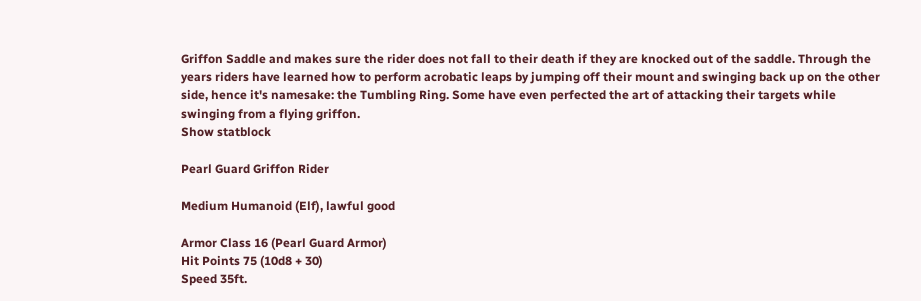Griffon Saddle and makes sure the rider does not fall to their death if they are knocked out of the saddle. Through the years riders have learned how to perform acrobatic leaps by jumping off their mount and swinging back up on the other side, hence it's namesake: the Tumbling Ring. Some have even perfected the art of attacking their targets while swinging from a flying griffon.
Show statblock

Pearl Guard Griffon Rider

Medium Humanoid (Elf), lawful good

Armor Class 16 (Pearl Guard Armor)
Hit Points 75 (10d8 + 30)
Speed 35ft.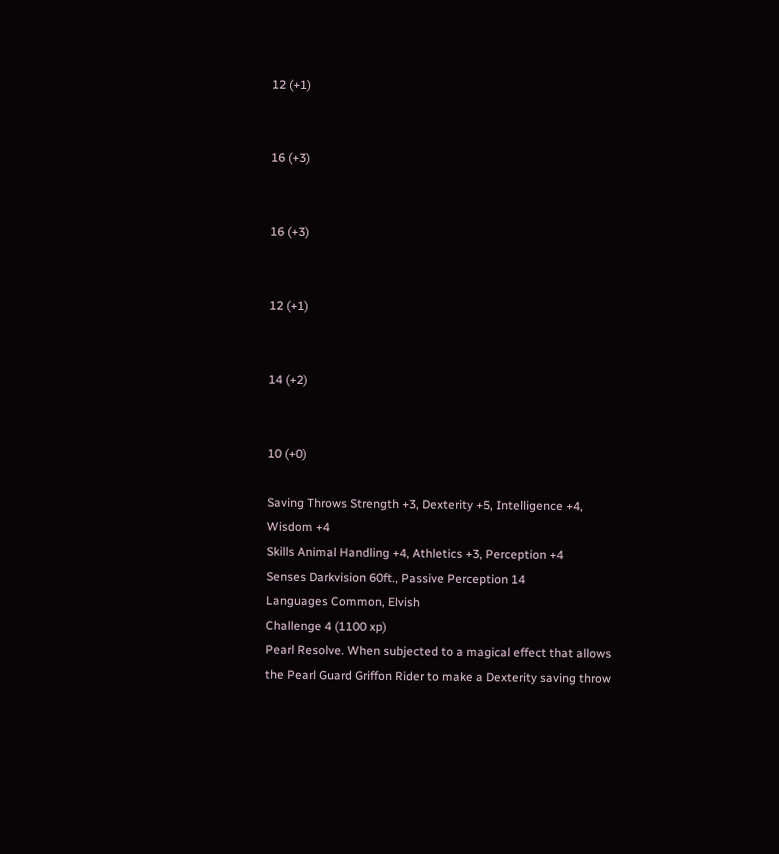12 (+1)


16 (+3)


16 (+3)


12 (+1)


14 (+2)


10 (+0)

Saving Throws Strength +3, Dexterity +5, Intelligence +4, Wisdom +4
Skills Animal Handling +4, Athletics +3, Perception +4
Senses Darkvision 60ft., Passive Perception 14
Languages Common, Elvish
Challenge 4 (1100 xp)
Pearl Resolve. When subjected to a magical effect that allows the Pearl Guard Griffon Rider to make a Dexterity saving throw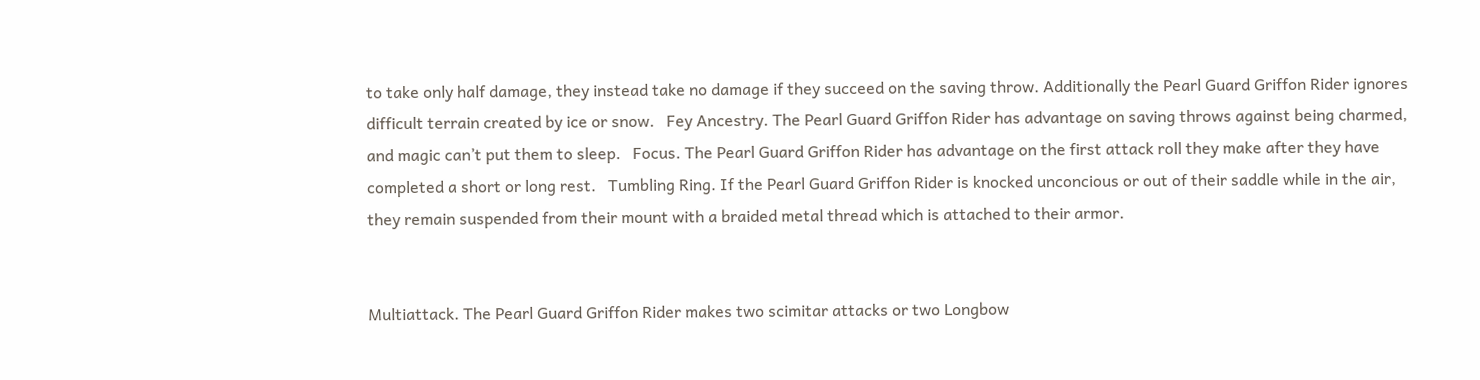to take only half damage, they instead take no damage if they succeed on the saving throw. Additionally the Pearl Guard Griffon Rider ignores difficult terrain created by ice or snow.   Fey Ancestry. The Pearl Guard Griffon Rider has advantage on saving throws against being charmed, and magic can’t put them to sleep.   Focus. The Pearl Guard Griffon Rider has advantage on the first attack roll they make after they have completed a short or long rest.   Tumbling Ring. If the Pearl Guard Griffon Rider is knocked unconcious or out of their saddle while in the air, they remain suspended from their mount with a braided metal thread which is attached to their armor.


Multiattack. The Pearl Guard Griffon Rider makes two scimitar attacks or two Longbow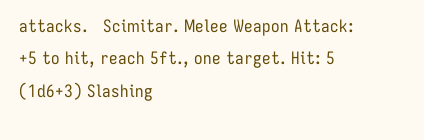attacks.   Scimitar. Melee Weapon Attack: +5 to hit, reach 5ft., one target. Hit: 5 (1d6+3) Slashing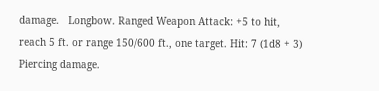damage.   Longbow. Ranged Weapon Attack: +5 to hit, reach 5 ft. or range 150/600 ft., one target. Hit: 7 (1d8 + 3) Piercing damage.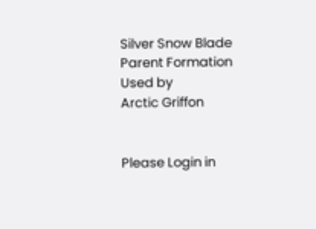Silver Snow Blade
Parent Formation
Used by
Arctic Griffon


Please Login in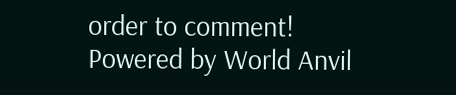order to comment!
Powered by World Anvil